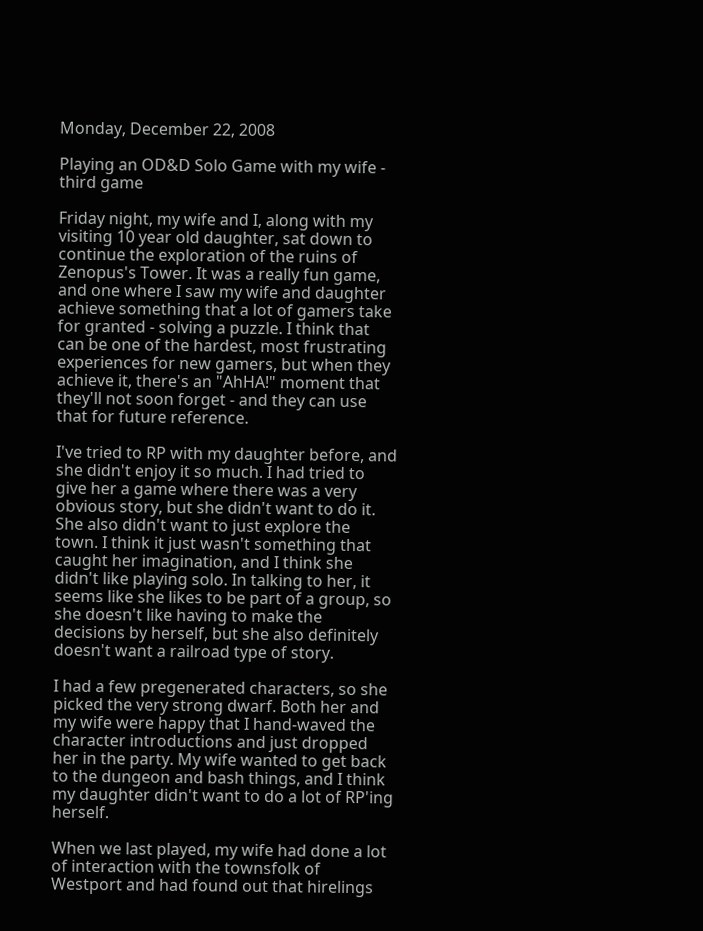Monday, December 22, 2008

Playing an OD&D Solo Game with my wife - third game

Friday night, my wife and I, along with my visiting 10 year old daughter, sat down to continue the exploration of the ruins of Zenopus's Tower. It was a really fun game, and one where I saw my wife and daughter achieve something that a lot of gamers take for granted - solving a puzzle. I think that can be one of the hardest, most frustrating experiences for new gamers, but when they achieve it, there's an "AhHA!" moment that they'll not soon forget - and they can use that for future reference.

I've tried to RP with my daughter before, and she didn't enjoy it so much. I had tried to give her a game where there was a very obvious story, but she didn't want to do it. She also didn't want to just explore the town. I think it just wasn't something that caught her imagination, and I think she didn't like playing solo. In talking to her, it seems like she likes to be part of a group, so she doesn't like having to make the decisions by herself, but she also definitely doesn't want a railroad type of story.

I had a few pregenerated characters, so she picked the very strong dwarf. Both her and my wife were happy that I hand-waved the character introductions and just dropped her in the party. My wife wanted to get back to the dungeon and bash things, and I think my daughter didn't want to do a lot of RP'ing herself.

When we last played, my wife had done a lot of interaction with the townsfolk of Westport and had found out that hirelings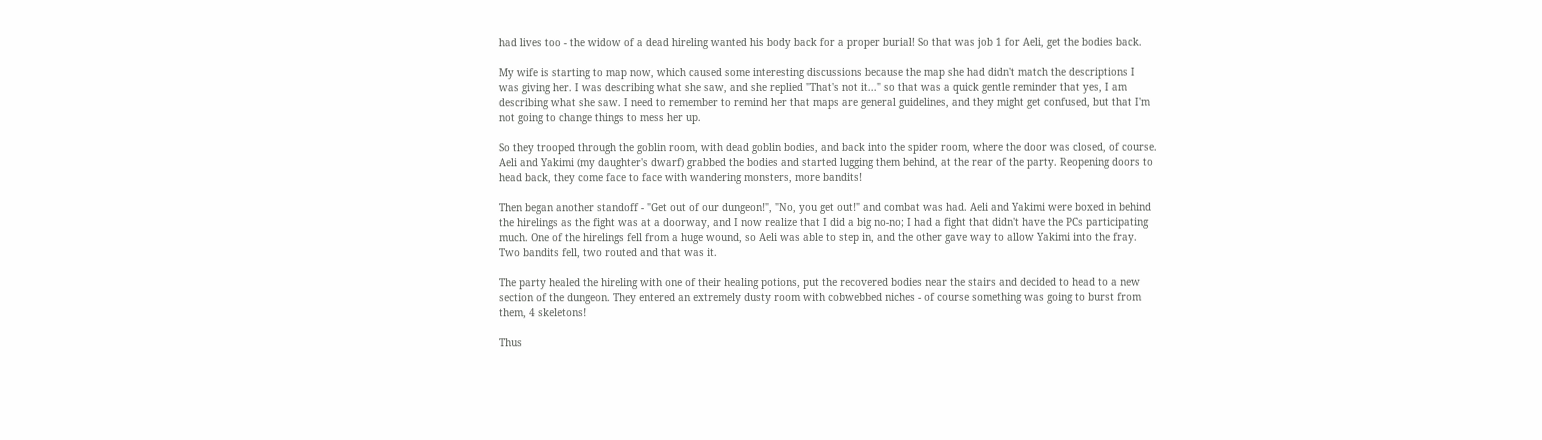had lives too - the widow of a dead hireling wanted his body back for a proper burial! So that was job 1 for Aeli, get the bodies back.

My wife is starting to map now, which caused some interesting discussions because the map she had didn't match the descriptions I was giving her. I was describing what she saw, and she replied "That's not it..." so that was a quick gentle reminder that yes, I am describing what she saw. I need to remember to remind her that maps are general guidelines, and they might get confused, but that I'm not going to change things to mess her up.

So they trooped through the goblin room, with dead goblin bodies, and back into the spider room, where the door was closed, of course. Aeli and Yakimi (my daughter's dwarf) grabbed the bodies and started lugging them behind, at the rear of the party. Reopening doors to head back, they come face to face with wandering monsters, more bandits!

Then began another standoff - "Get out of our dungeon!", "No, you get out!" and combat was had. Aeli and Yakimi were boxed in behind the hirelings as the fight was at a doorway, and I now realize that I did a big no-no; I had a fight that didn't have the PCs participating much. One of the hirelings fell from a huge wound, so Aeli was able to step in, and the other gave way to allow Yakimi into the fray. Two bandits fell, two routed and that was it.

The party healed the hireling with one of their healing potions, put the recovered bodies near the stairs and decided to head to a new section of the dungeon. They entered an extremely dusty room with cobwebbed niches - of course something was going to burst from them, 4 skeletons!

Thus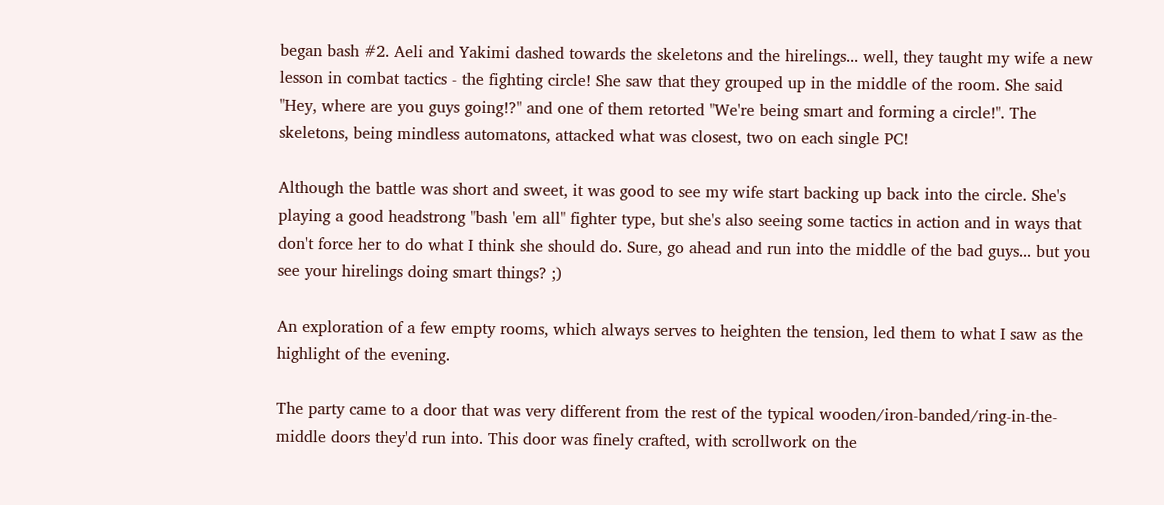began bash #2. Aeli and Yakimi dashed towards the skeletons and the hirelings... well, they taught my wife a new lesson in combat tactics - the fighting circle! She saw that they grouped up in the middle of the room. She said "Hey, where are you guys going!?" and one of them retorted "We're being smart and forming a circle!". The skeletons, being mindless automatons, attacked what was closest, two on each single PC!

Although the battle was short and sweet, it was good to see my wife start backing up back into the circle. She's playing a good headstrong "bash 'em all" fighter type, but she's also seeing some tactics in action and in ways that don't force her to do what I think she should do. Sure, go ahead and run into the middle of the bad guys... but you see your hirelings doing smart things? ;)

An exploration of a few empty rooms, which always serves to heighten the tension, led them to what I saw as the highlight of the evening.

The party came to a door that was very different from the rest of the typical wooden/iron-banded/ring-in-the-middle doors they'd run into. This door was finely crafted, with scrollwork on the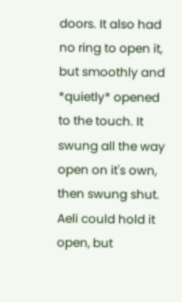doors. It also had no ring to open it, but smoothly and *quietly* opened to the touch. It swung all the way open on it's own, then swung shut. Aeli could hold it open, but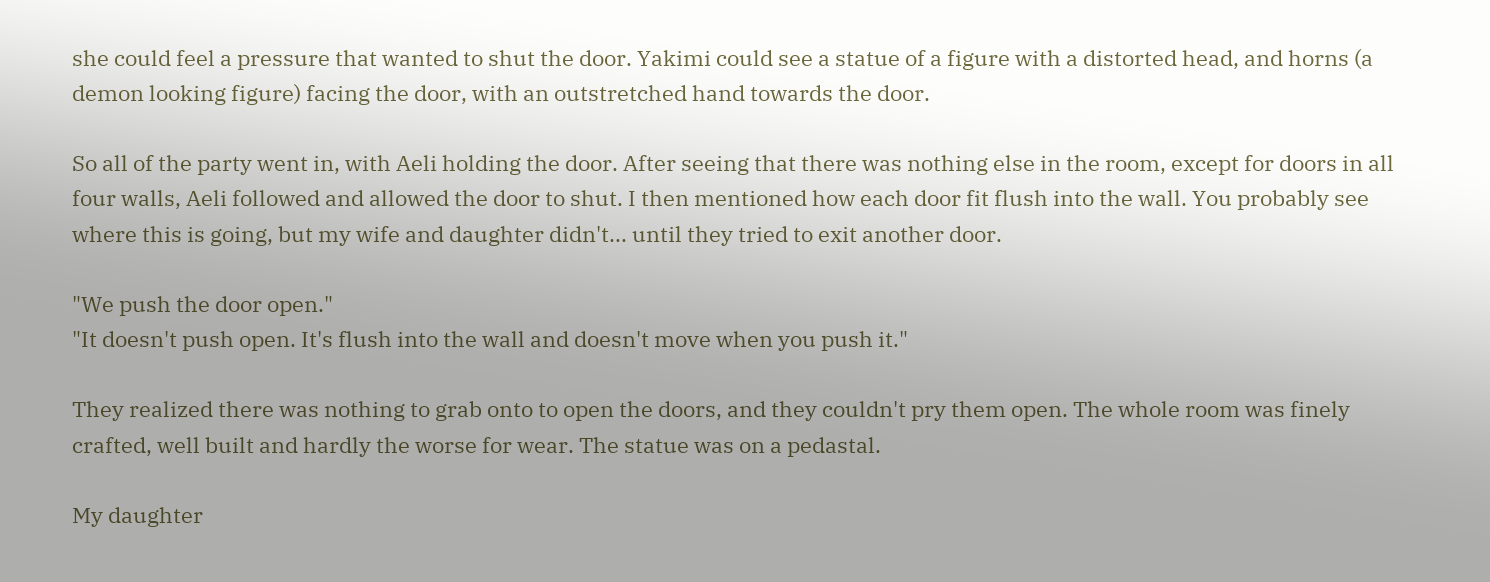she could feel a pressure that wanted to shut the door. Yakimi could see a statue of a figure with a distorted head, and horns (a demon looking figure) facing the door, with an outstretched hand towards the door.

So all of the party went in, with Aeli holding the door. After seeing that there was nothing else in the room, except for doors in all four walls, Aeli followed and allowed the door to shut. I then mentioned how each door fit flush into the wall. You probably see where this is going, but my wife and daughter didn't... until they tried to exit another door.

"We push the door open."
"It doesn't push open. It's flush into the wall and doesn't move when you push it."

They realized there was nothing to grab onto to open the doors, and they couldn't pry them open. The whole room was finely crafted, well built and hardly the worse for wear. The statue was on a pedastal.

My daughter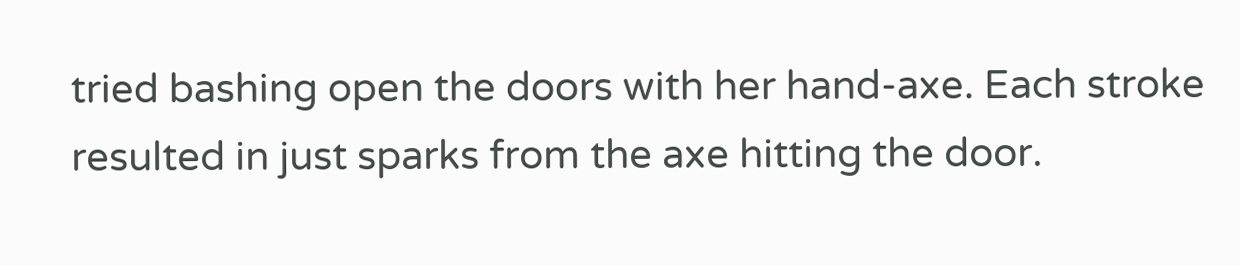tried bashing open the doors with her hand-axe. Each stroke resulted in just sparks from the axe hitting the door.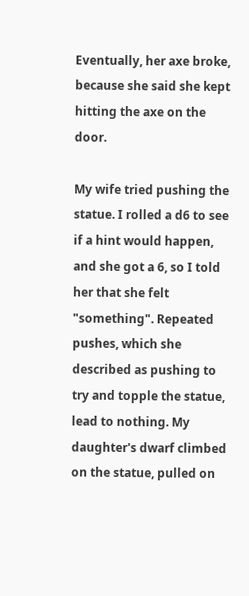Eventually, her axe broke, because she said she kept hitting the axe on the door.

My wife tried pushing the statue. I rolled a d6 to see if a hint would happen, and she got a 6, so I told her that she felt "something". Repeated pushes, which she described as pushing to try and topple the statue, lead to nothing. My daughter's dwarf climbed on the statue, pulled on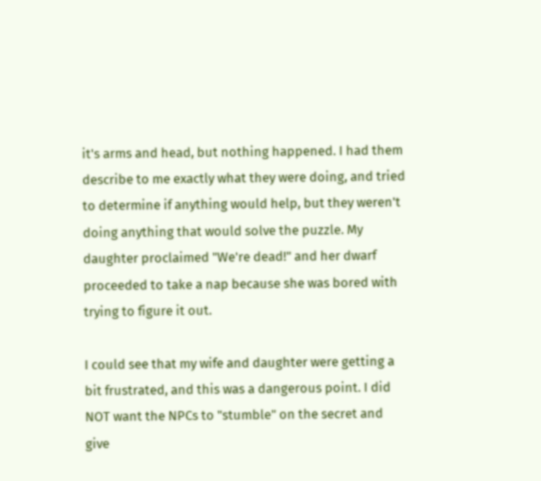it's arms and head, but nothing happened. I had them describe to me exactly what they were doing, and tried to determine if anything would help, but they weren't doing anything that would solve the puzzle. My daughter proclaimed "We're dead!" and her dwarf proceeded to take a nap because she was bored with trying to figure it out.

I could see that my wife and daughter were getting a bit frustrated, and this was a dangerous point. I did NOT want the NPCs to "stumble" on the secret and give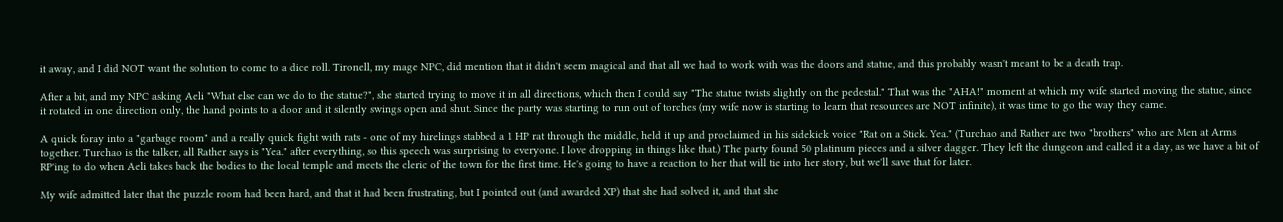it away, and I did NOT want the solution to come to a dice roll. Tironell, my mage NPC, did mention that it didn't seem magical and that all we had to work with was the doors and statue, and this probably wasn't meant to be a death trap.

After a bit, and my NPC asking Aeli "What else can we do to the statue?", she started trying to move it in all directions, which then I could say "The statue twists slightly on the pedestal." That was the "AHA!" moment at which my wife started moving the statue, since it rotated in one direction only, the hand points to a door and it silently swings open and shut. Since the party was starting to run out of torches (my wife now is starting to learn that resources are NOT infinite), it was time to go the way they came.

A quick foray into a "garbage room" and a really quick fight with rats - one of my hirelings stabbed a 1 HP rat through the middle, held it up and proclaimed in his sidekick voice "Rat on a Stick. Yea." (Turchao and Rather are two "brothers" who are Men at Arms together. Turchao is the talker, all Rather says is "Yea." after everything, so this speech was surprising to everyone. I love dropping in things like that.) The party found 50 platinum pieces and a silver dagger. They left the dungeon and called it a day, as we have a bit of RP'ing to do when Aeli takes back the bodies to the local temple and meets the cleric of the town for the first time. He's going to have a reaction to her that will tie into her story, but we'll save that for later.

My wife admitted later that the puzzle room had been hard, and that it had been frustrating, but I pointed out (and awarded XP) that she had solved it, and that she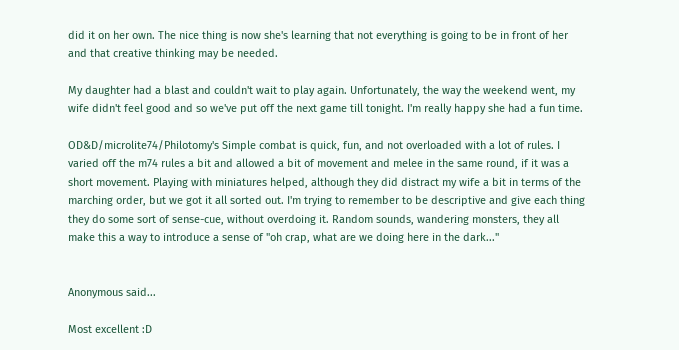did it on her own. The nice thing is now she's learning that not everything is going to be in front of her and that creative thinking may be needed.

My daughter had a blast and couldn't wait to play again. Unfortunately, the way the weekend went, my wife didn't feel good and so we've put off the next game till tonight. I'm really happy she had a fun time.

OD&D/microlite74/Philotomy's Simple combat is quick, fun, and not overloaded with a lot of rules. I varied off the m74 rules a bit and allowed a bit of movement and melee in the same round, if it was a short movement. Playing with miniatures helped, although they did distract my wife a bit in terms of the marching order, but we got it all sorted out. I'm trying to remember to be descriptive and give each thing they do some sort of sense-cue, without overdoing it. Random sounds, wandering monsters, they all make this a way to introduce a sense of "oh crap, what are we doing here in the dark..."


Anonymous said...

Most excellent :D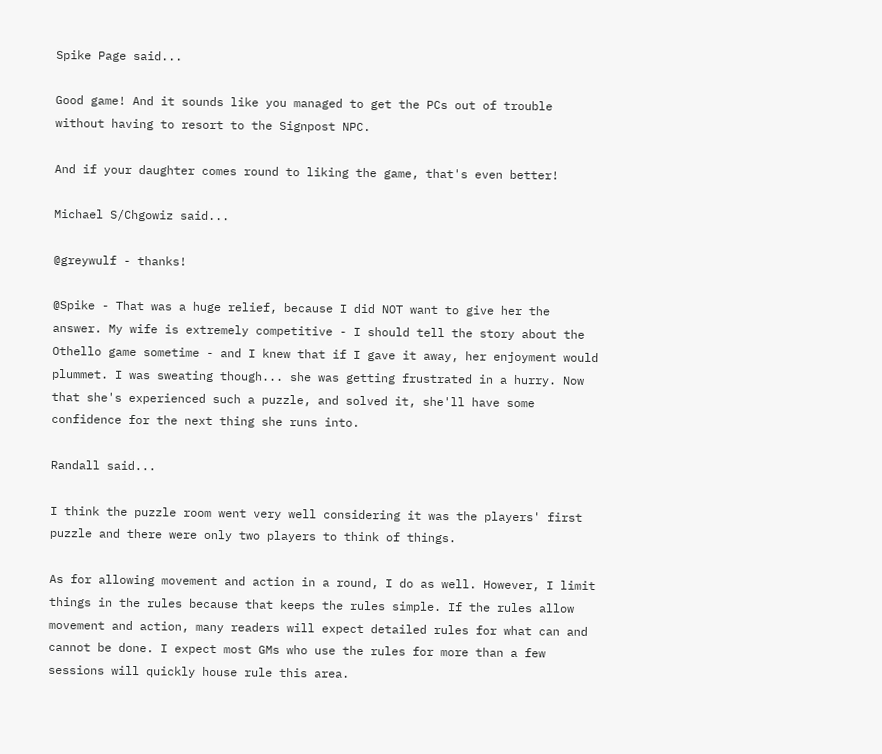Spike Page said...

Good game! And it sounds like you managed to get the PCs out of trouble without having to resort to the Signpost NPC.

And if your daughter comes round to liking the game, that's even better!

Michael S/Chgowiz said...

@greywulf - thanks!

@Spike - That was a huge relief, because I did NOT want to give her the answer. My wife is extremely competitive - I should tell the story about the Othello game sometime - and I knew that if I gave it away, her enjoyment would plummet. I was sweating though... she was getting frustrated in a hurry. Now that she's experienced such a puzzle, and solved it, she'll have some confidence for the next thing she runs into.

Randall said...

I think the puzzle room went very well considering it was the players' first puzzle and there were only two players to think of things.

As for allowing movement and action in a round, I do as well. However, I limit things in the rules because that keeps the rules simple. If the rules allow movement and action, many readers will expect detailed rules for what can and cannot be done. I expect most GMs who use the rules for more than a few sessions will quickly house rule this area.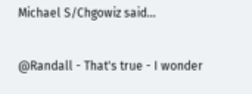Michael S/Chgowiz said...

@Randall - That's true - I wonder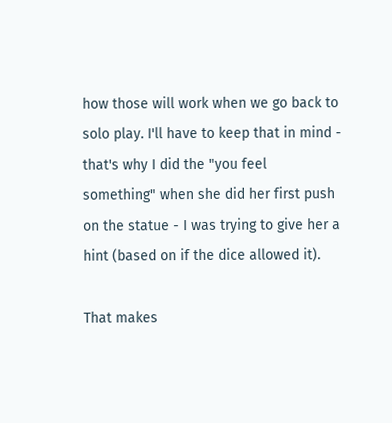how those will work when we go back to solo play. I'll have to keep that in mind - that's why I did the "you feel something" when she did her first push on the statue - I was trying to give her a hint (based on if the dice allowed it).

That makes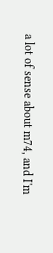a lot of sense about m74, and I'm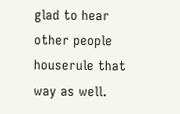glad to hear other people houserule that way as well.